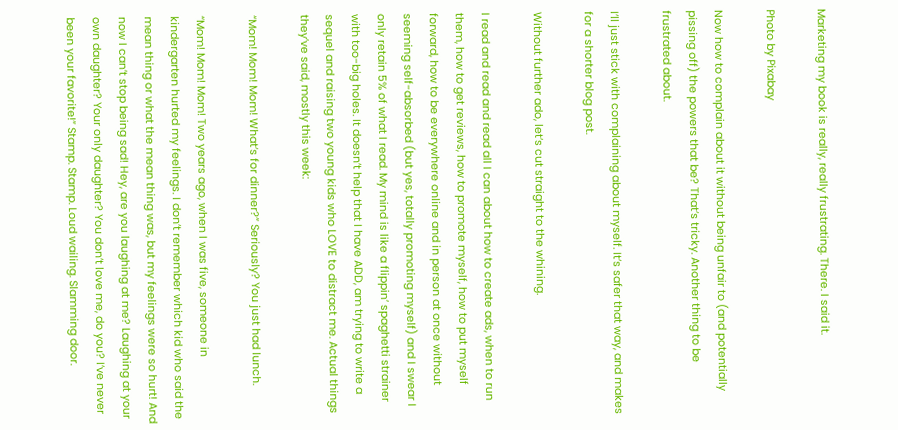Marketing my book is really, really frustrating. There. I said it.

Photo by Pixabay

Now how to complain about it without being unfair to (and potentially pissing off) the powers that be? That’s tricky. Another thing to be frustrated about.

I’ll just stick with complaining about myself. It’s safer that way, and makes for a shorter blog post.

Without further ado, let’s cut straight to the whining.

I read and read and read all I can about how to create ads, when to run them, how to get reviews, how to promote myself, how to put myself forward, how to be everywhere online and in person at once without seeming self-absorbed (but yes, totally promoting myself) and I swear I only retain 5% of what I read. My mind is like a flippin’ spaghetti strainer with too-big holes. It doesn’t help that I have ADD, am trying to write a sequel and raising two young kids who LOVE to distract me. Actual things they’ve said, mostly this week:

“Mom! Mom! Mom! What’s for dinner?” Seriously? You just had lunch.

“Mom! Mom! Mom! Two years ago, when I was five, someone in kindergarten hurted my feelings. I don’t remember which kid who said the mean thing or what the mean thing was, but my feelings were so hurt! And now I can’t stop being sad! Hey, are you laughing at me? Laughing at your own daughter? Your only daughter? You don’t love me, do you? I’ve never been your favorite!” Stamp. Stamp. Loud wailing. Slamming door.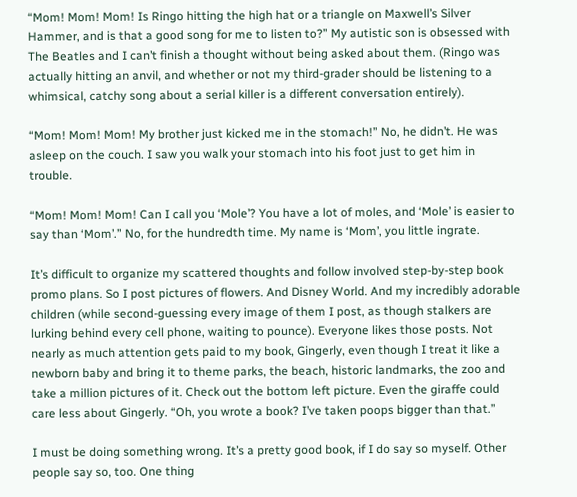“Mom! Mom! Mom! Is Ringo hitting the high hat or a triangle on Maxwell’s Silver Hammer, and is that a good song for me to listen to?” My autistic son is obsessed with The Beatles and I can’t finish a thought without being asked about them. (Ringo was actually hitting an anvil, and whether or not my third-grader should be listening to a whimsical, catchy song about a serial killer is a different conversation entirely).

“Mom! Mom! Mom! My brother just kicked me in the stomach!” No, he didn’t. He was asleep on the couch. I saw you walk your stomach into his foot just to get him in trouble.

“Mom! Mom! Mom! Can I call you ‘Mole’? You have a lot of moles, and ‘Mole’ is easier to say than ‘Mom’.” No, for the hundredth time. My name is ‘Mom’, you little ingrate.

It’s difficult to organize my scattered thoughts and follow involved step-by-step book promo plans. So I post pictures of flowers. And Disney World. And my incredibly adorable children (while second-guessing every image of them I post, as though stalkers are lurking behind every cell phone, waiting to pounce). Everyone likes those posts. Not nearly as much attention gets paid to my book, Gingerly, even though I treat it like a newborn baby and bring it to theme parks, the beach, historic landmarks, the zoo and take a million pictures of it. Check out the bottom left picture. Even the giraffe could care less about Gingerly. “Oh, you wrote a book? I’ve taken poops bigger than that.”

I must be doing something wrong. It’s a pretty good book, if I do say so myself. Other people say so, too. One thing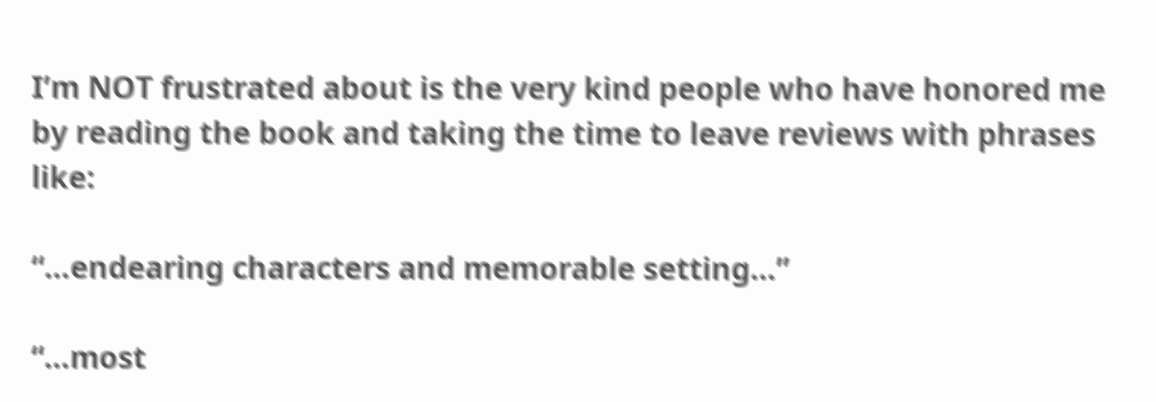I’m NOT frustrated about is the very kind people who have honored me by reading the book and taking the time to leave reviews with phrases like:

“…endearing characters and memorable setting…”

“…most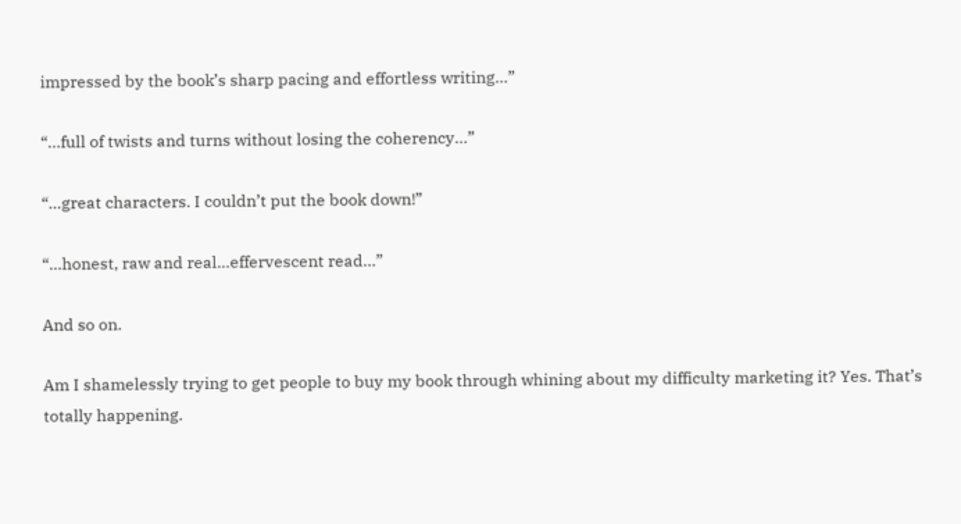impressed by the book’s sharp pacing and effortless writing…”

“…full of twists and turns without losing the coherency…”

“…great characters. I couldn’t put the book down!”

“…honest, raw and real…effervescent read…”

And so on.

Am I shamelessly trying to get people to buy my book through whining about my difficulty marketing it? Yes. That’s totally happening.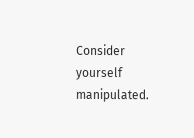Consider yourself manipulated.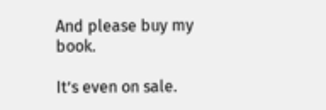And please buy my book.

It’s even on sale.